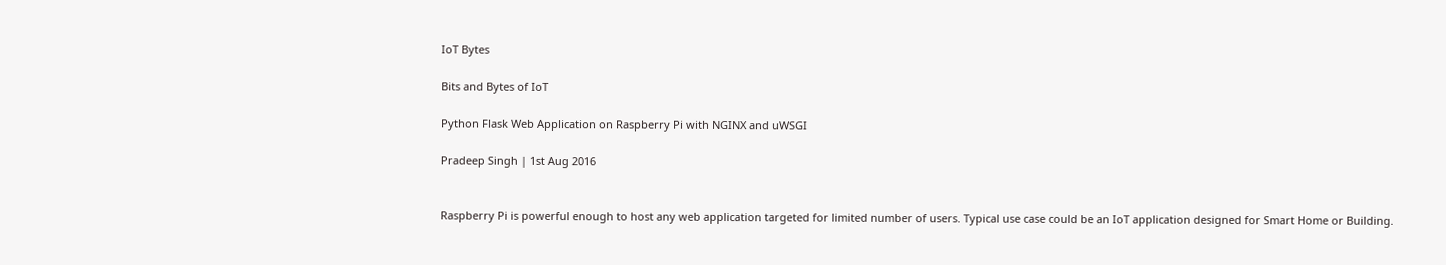IoT Bytes

Bits and Bytes of IoT

Python Flask Web Application on Raspberry Pi with NGINX and uWSGI

Pradeep Singh | 1st Aug 2016


Raspberry Pi is powerful enough to host any web application targeted for limited number of users. Typical use case could be an IoT application designed for Smart Home or Building.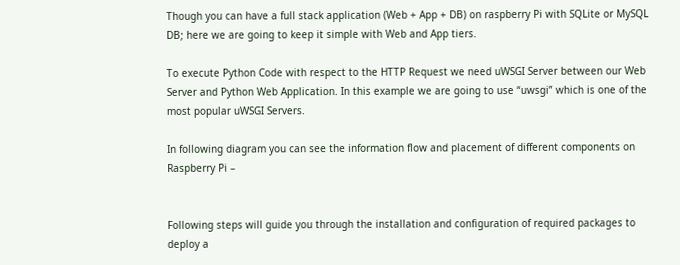Though you can have a full stack application (Web + App + DB) on raspberry Pi with SQLite or MySQL DB; here we are going to keep it simple with Web and App tiers.

To execute Python Code with respect to the HTTP Request we need uWSGI Server between our Web Server and Python Web Application. In this example we are going to use “uwsgi” which is one of the most popular uWSGI Servers.

In following diagram you can see the information flow and placement of different components on Raspberry Pi –


Following steps will guide you through the installation and configuration of required packages to deploy a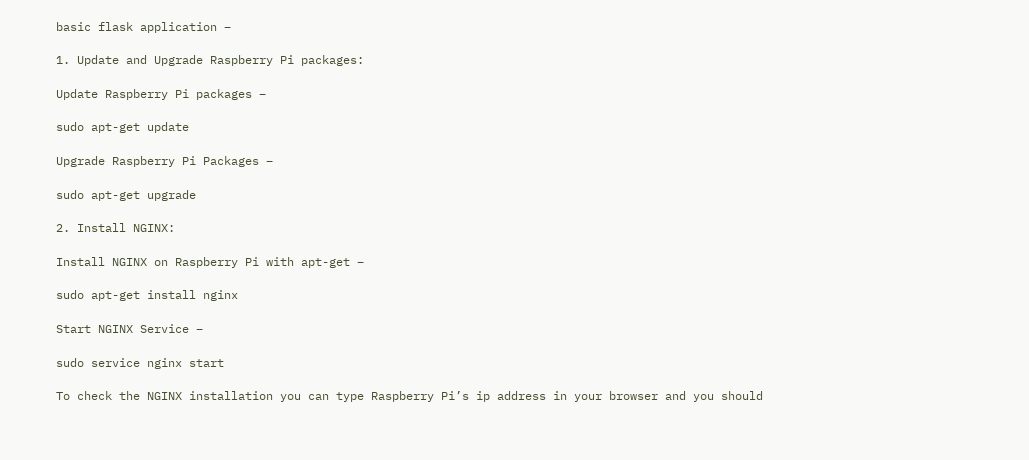basic flask application –

1. Update and Upgrade Raspberry Pi packages:

Update Raspberry Pi packages –

sudo apt-get update

Upgrade Raspberry Pi Packages –

sudo apt-get upgrade

2. Install NGINX:

Install NGINX on Raspberry Pi with apt-get –

sudo apt-get install nginx

Start NGINX Service –

sudo service nginx start

To check the NGINX installation you can type Raspberry Pi’s ip address in your browser and you should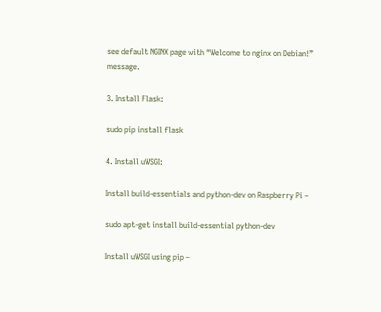see default NGINX page with “Welcome to nginx on Debian!” message.

3. Install Flask:

sudo pip install flask

4. Install uWSGI:

Install build-essentials and python-dev on Raspberry Pi –

sudo apt-get install build-essential python-dev

Install uWSGI using pip –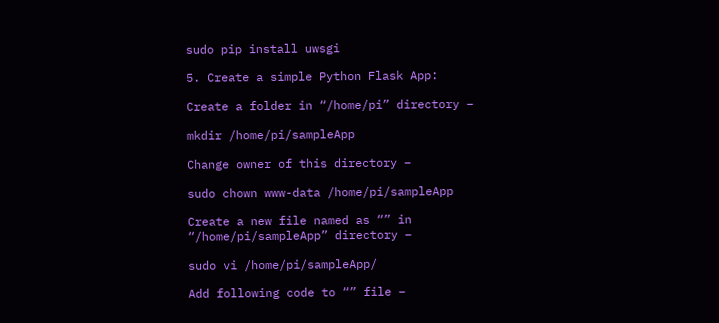sudo pip install uwsgi

5. Create a simple Python Flask App:

Create a folder in “/home/pi” directory –

mkdir /home/pi/sampleApp

Change owner of this directory –

sudo chown www-data /home/pi/sampleApp

Create a new file named as “” in “/home/pi/sampleApp” directory –

sudo vi /home/pi/sampleApp/

Add following code to “” file –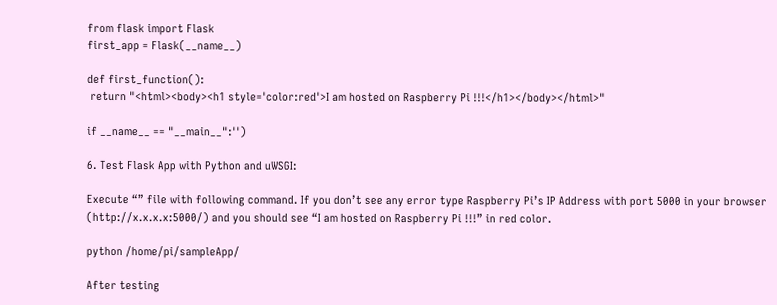from flask import Flask
first_app = Flask(__name__)

def first_function():
 return "<html><body><h1 style='color:red'>I am hosted on Raspberry Pi !!!</h1></body></html>"

if __name__ == "__main__":'')

6. Test Flask App with Python and uWSGI:

Execute “” file with following command. If you don’t see any error type Raspberry Pi’s IP Address with port 5000 in your browser (http://x.x.x.x:5000/) and you should see “I am hosted on Raspberry Pi !!!” in red color.

python /home/pi/sampleApp/

After testing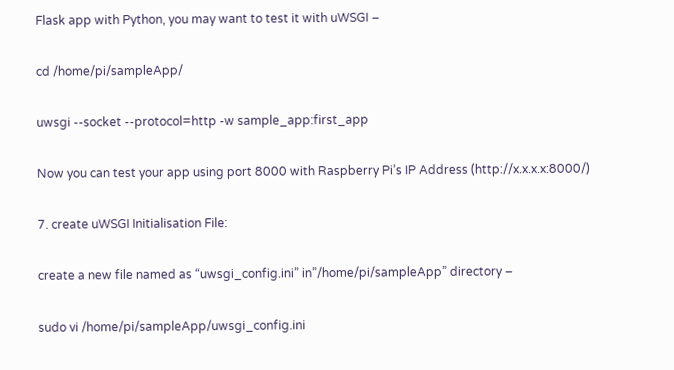Flask app with Python, you may want to test it with uWSGI –

cd /home/pi/sampleApp/

uwsgi --socket --protocol=http -w sample_app:first_app

Now you can test your app using port 8000 with Raspberry Pi’s IP Address (http://x.x.x.x:8000/)

7. create uWSGI Initialisation File:

create a new file named as “uwsgi_config.ini” in”/home/pi/sampleApp” directory –

sudo vi /home/pi/sampleApp/uwsgi_config.ini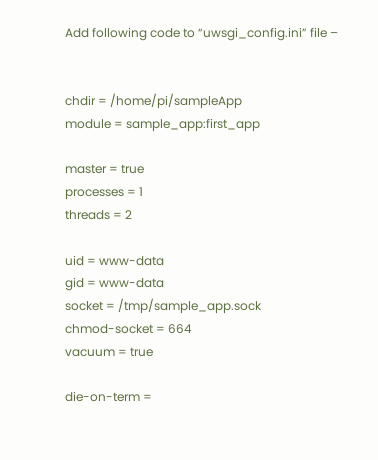Add following code to “uwsgi_config.ini” file –


chdir = /home/pi/sampleApp
module = sample_app:first_app

master = true
processes = 1
threads = 2

uid = www-data
gid = www-data
socket = /tmp/sample_app.sock
chmod-socket = 664
vacuum = true

die-on-term =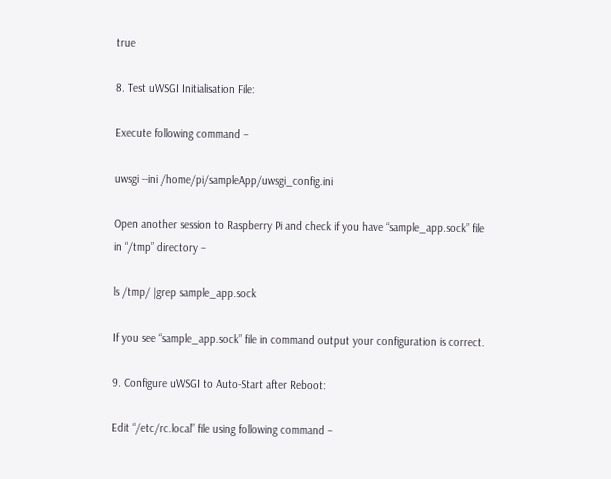true

8. Test uWSGI Initialisation File:

Execute following command –

uwsgi --ini /home/pi/sampleApp/uwsgi_config.ini

Open another session to Raspberry Pi and check if you have “sample_app.sock” file in “/tmp” directory –

ls /tmp/ |grep sample_app.sock

If you see “sample_app.sock” file in command output your configuration is correct.

9. Configure uWSGI to Auto-Start after Reboot:

Edit “/etc/rc.local” file using following command –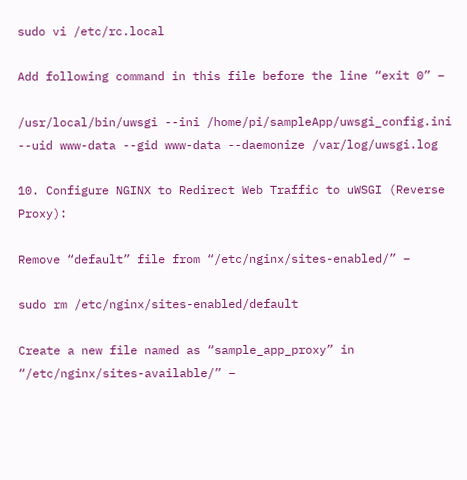sudo vi /etc/rc.local

Add following command in this file before the line “exit 0” –

/usr/local/bin/uwsgi --ini /home/pi/sampleApp/uwsgi_config.ini --uid www-data --gid www-data --daemonize /var/log/uwsgi.log

10. Configure NGINX to Redirect Web Traffic to uWSGI (Reverse Proxy):

Remove “default” file from “/etc/nginx/sites-enabled/” –

sudo rm /etc/nginx/sites-enabled/default

Create a new file named as “sample_app_proxy” in “/etc/nginx/sites-available/” –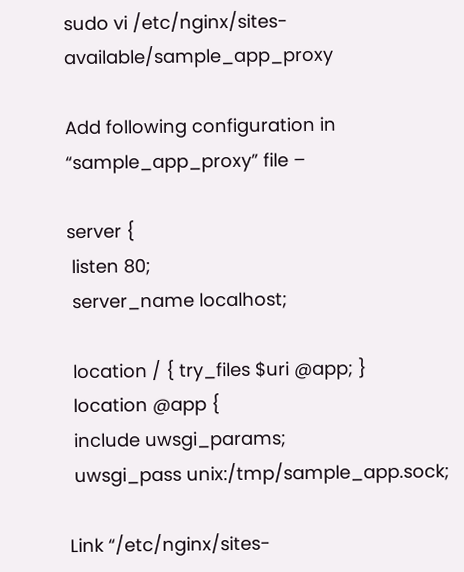sudo vi /etc/nginx/sites-available/sample_app_proxy

Add following configuration in “sample_app_proxy” file –

server {
 listen 80;
 server_name localhost;

 location / { try_files $uri @app; }
 location @app {
 include uwsgi_params;
 uwsgi_pass unix:/tmp/sample_app.sock;

Link “/etc/nginx/sites-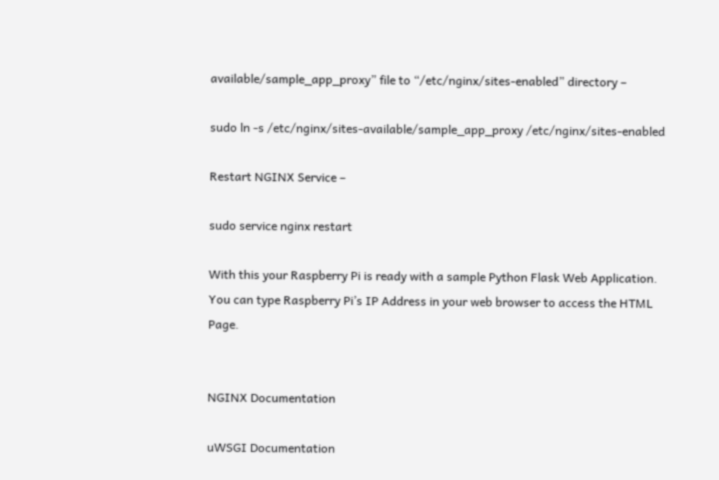available/sample_app_proxy” file to “/etc/nginx/sites-enabled” directory –

sudo ln -s /etc/nginx/sites-available/sample_app_proxy /etc/nginx/sites-enabled

Restart NGINX Service –

sudo service nginx restart

With this your Raspberry Pi is ready with a sample Python Flask Web Application. You can type Raspberry Pi’s IP Address in your web browser to access the HTML Page.


NGINX Documentation

uWSGI Documentation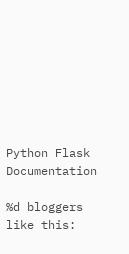Python Flask Documentation

%d bloggers like this: